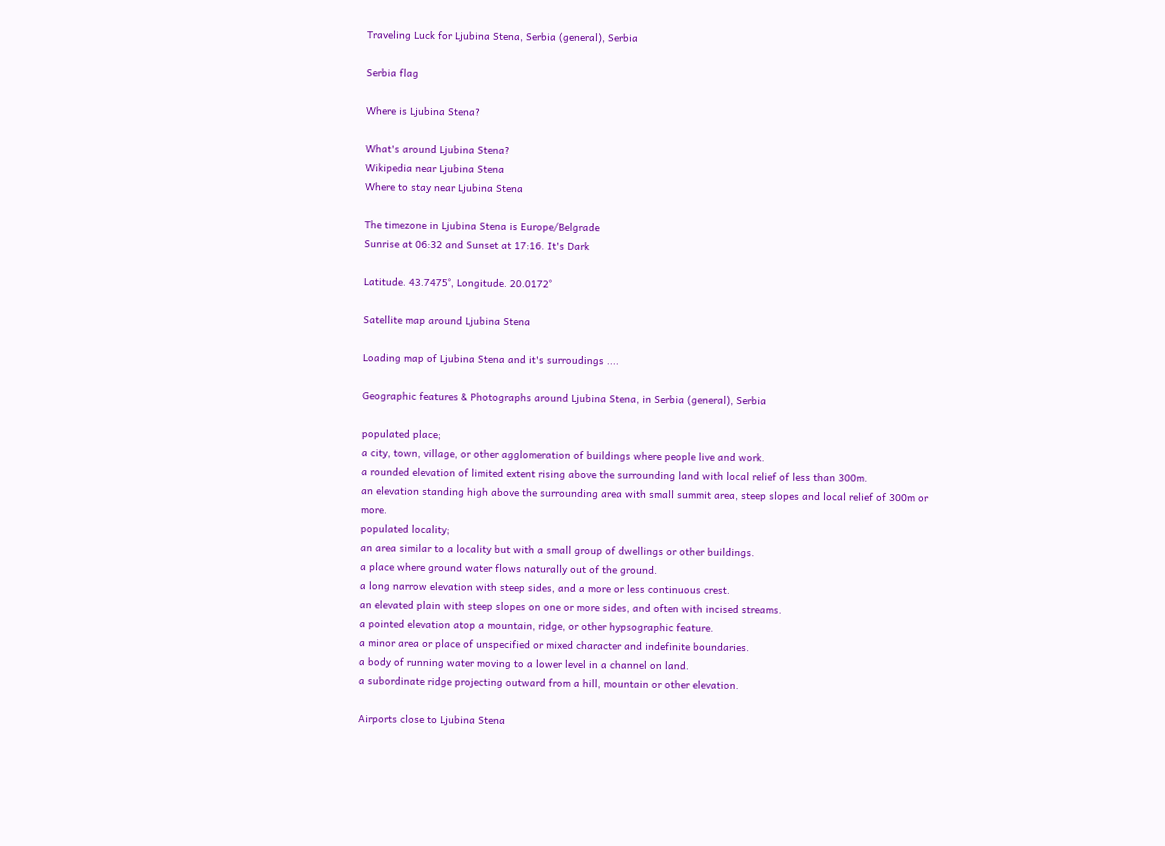Traveling Luck for Ljubina Stena, Serbia (general), Serbia

Serbia flag

Where is Ljubina Stena?

What's around Ljubina Stena?
Wikipedia near Ljubina Stena
Where to stay near Ljubina Stena

The timezone in Ljubina Stena is Europe/Belgrade
Sunrise at 06:32 and Sunset at 17:16. It's Dark

Latitude. 43.7475°, Longitude. 20.0172°

Satellite map around Ljubina Stena

Loading map of Ljubina Stena and it's surroudings ....

Geographic features & Photographs around Ljubina Stena, in Serbia (general), Serbia

populated place;
a city, town, village, or other agglomeration of buildings where people live and work.
a rounded elevation of limited extent rising above the surrounding land with local relief of less than 300m.
an elevation standing high above the surrounding area with small summit area, steep slopes and local relief of 300m or more.
populated locality;
an area similar to a locality but with a small group of dwellings or other buildings.
a place where ground water flows naturally out of the ground.
a long narrow elevation with steep sides, and a more or less continuous crest.
an elevated plain with steep slopes on one or more sides, and often with incised streams.
a pointed elevation atop a mountain, ridge, or other hypsographic feature.
a minor area or place of unspecified or mixed character and indefinite boundaries.
a body of running water moving to a lower level in a channel on land.
a subordinate ridge projecting outward from a hill, mountain or other elevation.

Airports close to Ljubina Stena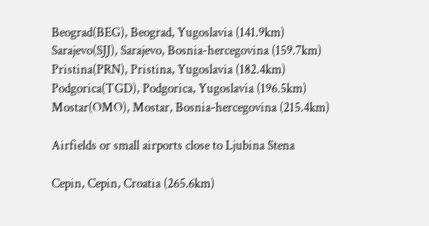Beograd(BEG), Beograd, Yugoslavia (141.9km)
Sarajevo(SJJ), Sarajevo, Bosnia-hercegovina (159.7km)
Pristina(PRN), Pristina, Yugoslavia (182.4km)
Podgorica(TGD), Podgorica, Yugoslavia (196.5km)
Mostar(OMO), Mostar, Bosnia-hercegovina (215.4km)

Airfields or small airports close to Ljubina Stena

Cepin, Cepin, Croatia (265.6km)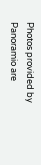Photos provided by Panoramio are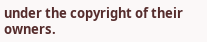under the copyright of their owners.